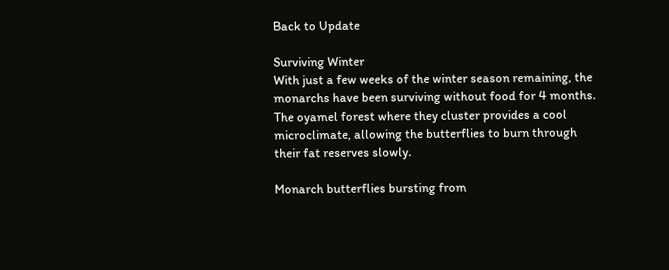Back to Update

Surviving Winter
With just a few weeks of the winter season remaining, the monarchs have been surviving without food for 4 months. The oyamel forest where they cluster provides a cool microclimate, allowing the butterflies to burn through their fat reserves slowly.

Monarch butterflies bursting from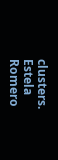clusters.
Estela Romero